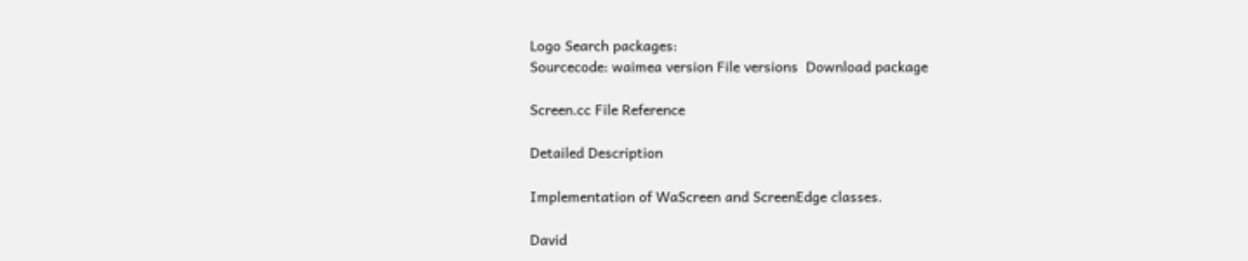Logo Search packages:
Sourcecode: waimea version File versions  Download package

Screen.cc File Reference

Detailed Description

Implementation of WaScreen and ScreenEdge classes.

David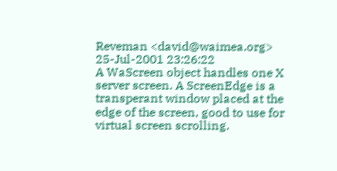Reveman <david@waimea.org>
25-Jul-2001 23:26:22
A WaScreen object handles one X server screen. A ScreenEdge is a transperant window placed at the edge of the screen, good to use for virtual screen scrolling.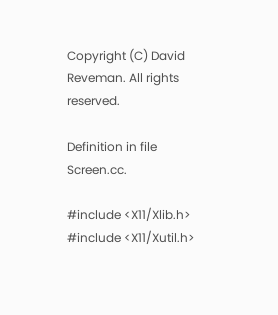Copyright (C) David Reveman. All rights reserved.

Definition in file Screen.cc.

#include <X11/Xlib.h>
#include <X11/Xutil.h>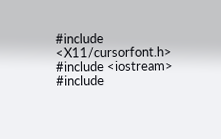#include <X11/cursorfont.h>
#include <iostream>
#include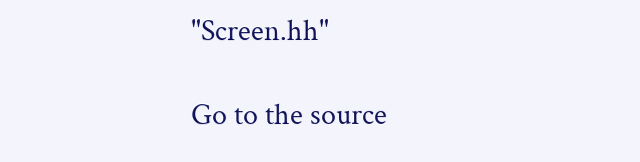"Screen.hh"

Go to the source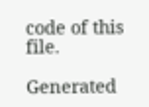code of this file.

Generated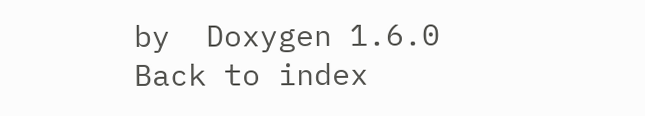by  Doxygen 1.6.0   Back to index